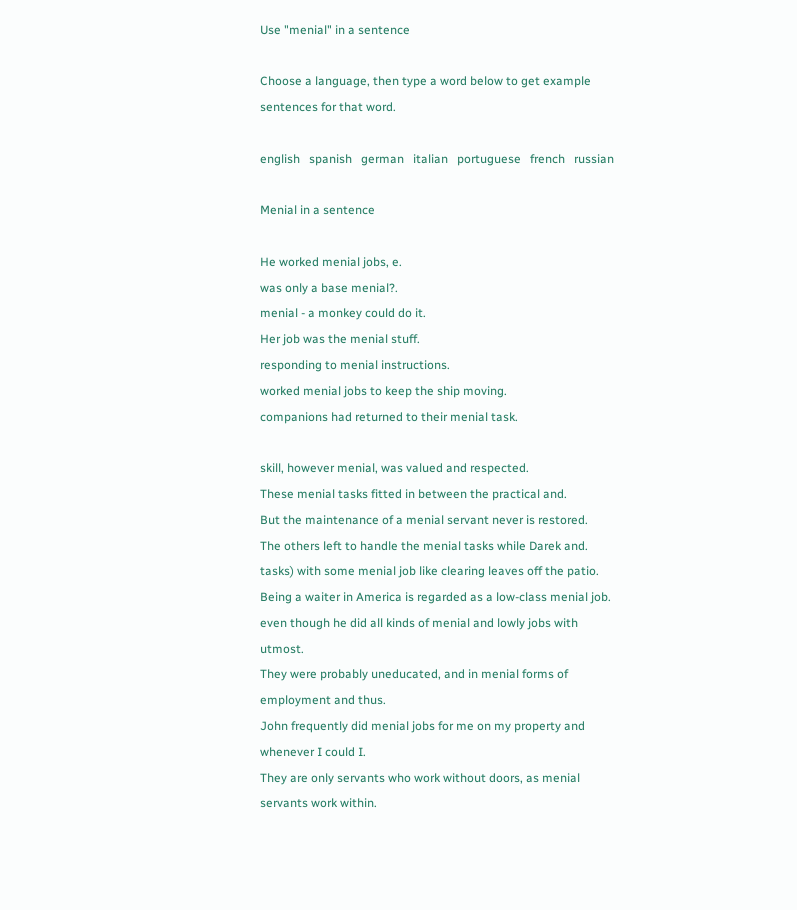Use "menial" in a sentence

Choose a language, then type a word below to get example sentences for that word.

english   spanish   german   italian   portuguese   french   russian

Menial in a sentence

He worked menial jobs, e.
was only a base menial?.
menial - a monkey could do it.
Her job was the menial stuff.
responding to menial instructions.
worked menial jobs to keep the ship moving.
companions had returned to their menial task.

skill, however menial, was valued and respected.
These menial tasks fitted in between the practical and.
But the maintenance of a menial servant never is restored.
The others left to handle the menial tasks while Darek and.
tasks) with some menial job like clearing leaves off the patio.
Being a waiter in America is regarded as a low-class menial job.
even though he did all kinds of menial and lowly jobs with utmost.
They were probably uneducated, and in menial forms of employment and thus.
John frequently did menial jobs for me on my property and whenever I could I.
They are only servants who work without doors, as menial servants work within.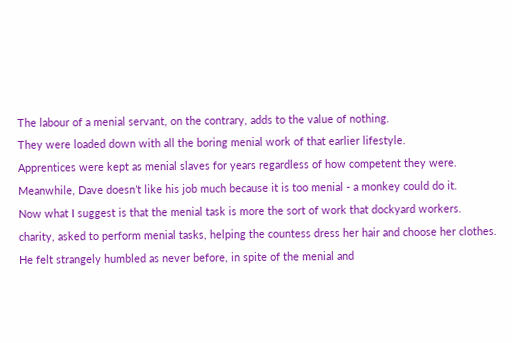The labour of a menial servant, on the contrary, adds to the value of nothing.
They were loaded down with all the boring menial work of that earlier lifestyle.
Apprentices were kept as menial slaves for years regardless of how competent they were.
Meanwhile, Dave doesn’t like his job much because it is too menial - a monkey could do it.
Now what I suggest is that the menial task is more the sort of work that dockyard workers.
charity, asked to perform menial tasks, helping the countess dress her hair and choose her clothes.
He felt strangely humbled as never before, in spite of the menial and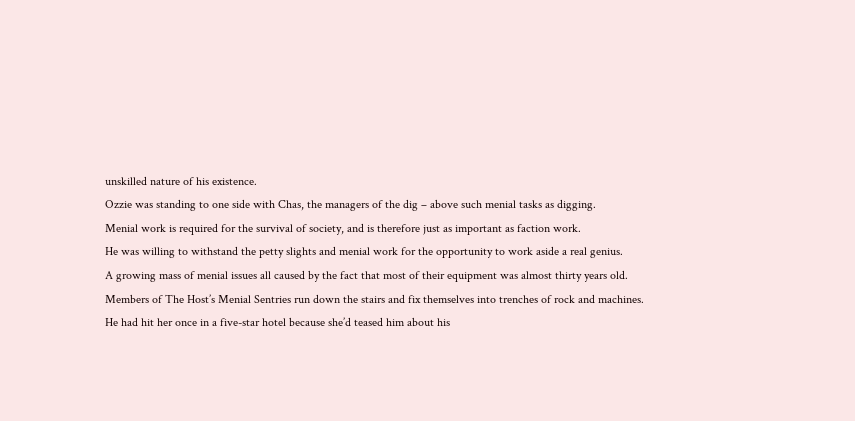unskilled nature of his existence.
Ozzie was standing to one side with Chas, the managers of the dig – above such menial tasks as digging.
Menial work is required for the survival of society, and is therefore just as important as faction work.
He was willing to withstand the petty slights and menial work for the opportunity to work aside a real genius.
A growing mass of menial issues all caused by the fact that most of their equipment was almost thirty years old.
Members of The Host’s Menial Sentries run down the stairs and fix themselves into trenches of rock and machines.
He had hit her once in a five-star hotel because she’d teased him about his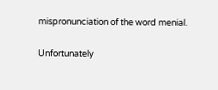mispronunciation of the word menial.

Unfortunately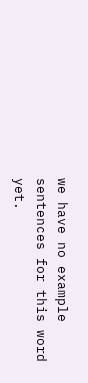we have no example sentences for this word yet.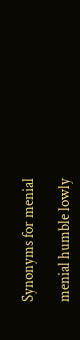Synonyms for menial

menial humble lowly